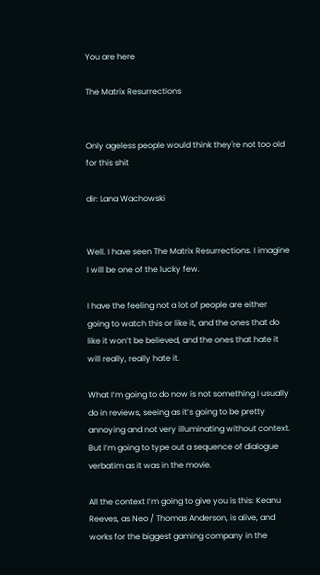You are here

The Matrix Resurrections


Only ageless people would think they're not too old for this shit

dir: Lana Wachowski


Well. I have seen The Matrix Resurrections. I imagine I will be one of the lucky few.

I have the feeling not a lot of people are either going to watch this or like it, and the ones that do like it won’t be believed, and the ones that hate it will really, really hate it.

What I’m going to do now is not something I usually do in reviews, seeing as it’s going to be pretty annoying and not very illuminating without context. But I’m going to type out a sequence of dialogue verbatim as it was in the movie.

All the context I’m going to give you is this: Keanu Reeves, as Neo / Thomas Anderson, is alive, and works for the biggest gaming company in the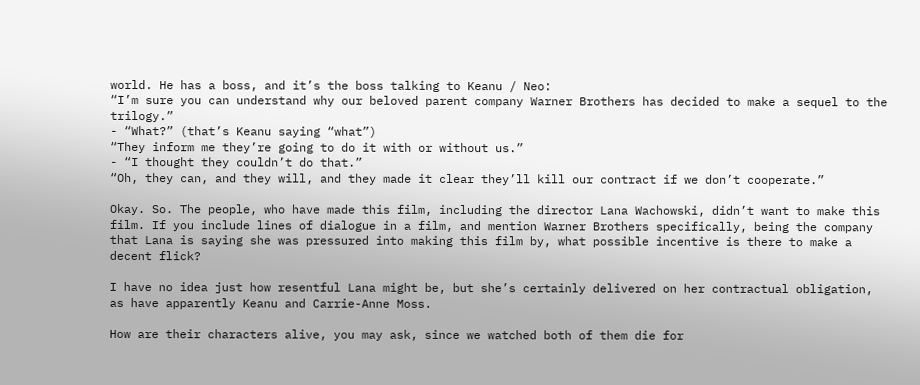world. He has a boss, and it’s the boss talking to Keanu / Neo:
“I’m sure you can understand why our beloved parent company Warner Brothers has decided to make a sequel to the trilogy.”
- “What?” (that’s Keanu saying “what”)
“They inform me they’re going to do it with or without us.”
- “I thought they couldn’t do that.”
“Oh, they can, and they will, and they made it clear they’ll kill our contract if we don’t cooperate.”

Okay. So. The people, who have made this film, including the director Lana Wachowski, didn’t want to make this film. If you include lines of dialogue in a film, and mention Warner Brothers specifically, being the company that Lana is saying she was pressured into making this film by, what possible incentive is there to make a decent flick?

I have no idea just how resentful Lana might be, but she’s certainly delivered on her contractual obligation, as have apparently Keanu and Carrie-Anne Moss.

How are their characters alive, you may ask, since we watched both of them die for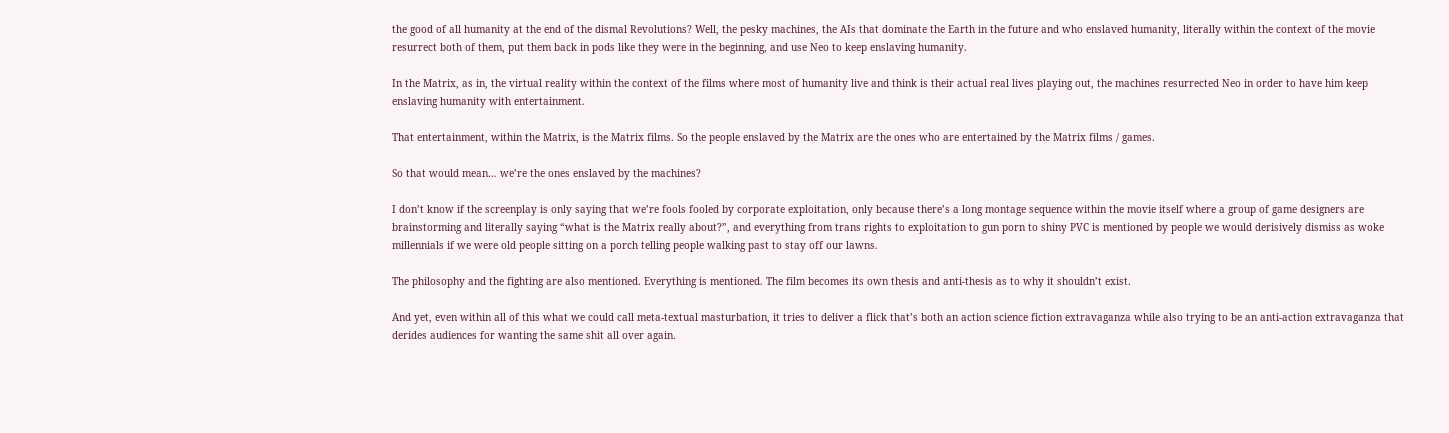the good of all humanity at the end of the dismal Revolutions? Well, the pesky machines, the AIs that dominate the Earth in the future and who enslaved humanity, literally within the context of the movie resurrect both of them, put them back in pods like they were in the beginning, and use Neo to keep enslaving humanity.

In the Matrix, as in, the virtual reality within the context of the films where most of humanity live and think is their actual real lives playing out, the machines resurrected Neo in order to have him keep enslaving humanity with entertainment.

That entertainment, within the Matrix, is the Matrix films. So the people enslaved by the Matrix are the ones who are entertained by the Matrix films / games.

So that would mean… we’re the ones enslaved by the machines?

I don’t know if the screenplay is only saying that we’re fools fooled by corporate exploitation, only because there’s a long montage sequence within the movie itself where a group of game designers are brainstorming and literally saying “what is the Matrix really about?”, and everything from trans rights to exploitation to gun porn to shiny PVC is mentioned by people we would derisively dismiss as woke millennials if we were old people sitting on a porch telling people walking past to stay off our lawns.

The philosophy and the fighting are also mentioned. Everything is mentioned. The film becomes its own thesis and anti-thesis as to why it shouldn’t exist.

And yet, even within all of this what we could call meta-textual masturbation, it tries to deliver a flick that’s both an action science fiction extravaganza while also trying to be an anti-action extravaganza that derides audiences for wanting the same shit all over again.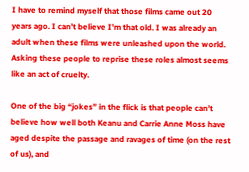I have to remind myself that those films came out 20 years ago. I can’t believe I’m that old. I was already an adult when these films were unleashed upon the world. Asking these people to reprise these roles almost seems like an act of cruelty.

One of the big “jokes” in the flick is that people can’t believe how well both Keanu and Carrie Anne Moss have aged despite the passage and ravages of time (on the rest of us), and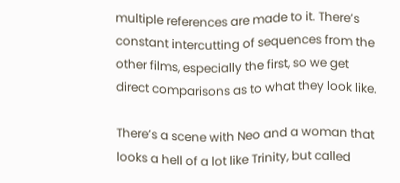multiple references are made to it. There’s constant intercutting of sequences from the other films, especially the first, so we get direct comparisons as to what they look like.

There’s a scene with Neo and a woman that looks a hell of a lot like Trinity, but called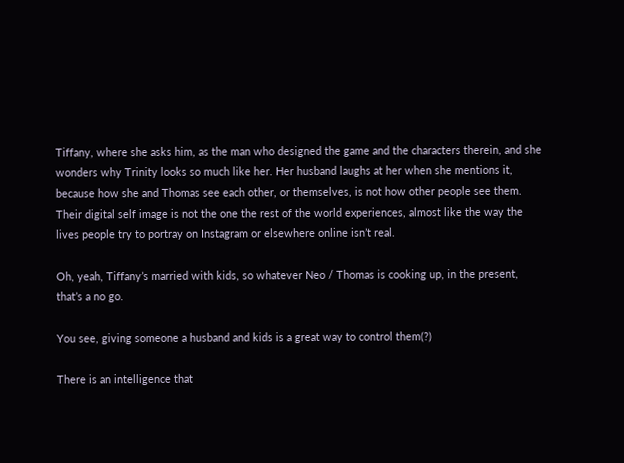Tiffany, where she asks him, as the man who designed the game and the characters therein, and she wonders why Trinity looks so much like her. Her husband laughs at her when she mentions it, because how she and Thomas see each other, or themselves, is not how other people see them. Their digital self image is not the one the rest of the world experiences, almost like the way the lives people try to portray on Instagram or elsewhere online isn’t real.

Oh, yeah, Tiffany’s married with kids, so whatever Neo / Thomas is cooking up, in the present, that’s a no go.

You see, giving someone a husband and kids is a great way to control them(?)

There is an intelligence that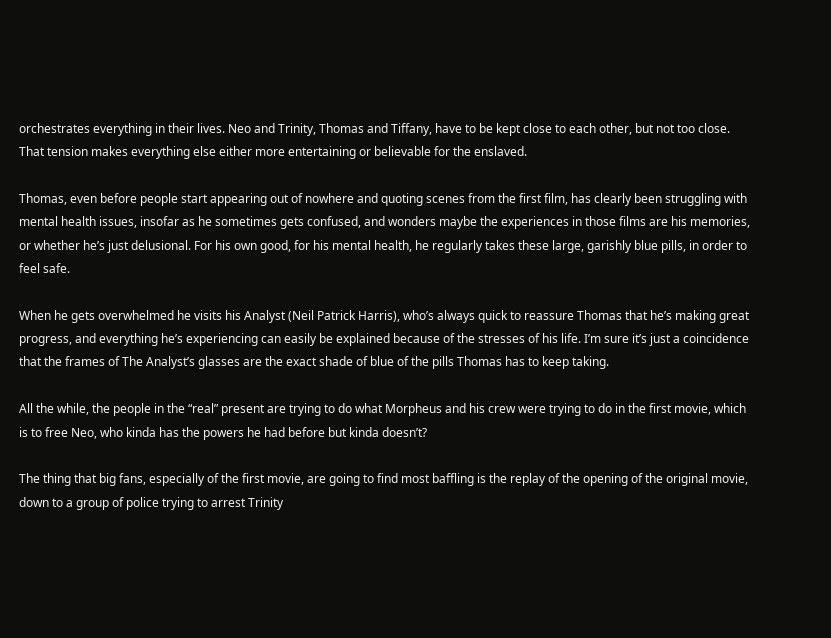orchestrates everything in their lives. Neo and Trinity, Thomas and Tiffany, have to be kept close to each other, but not too close. That tension makes everything else either more entertaining or believable for the enslaved.

Thomas, even before people start appearing out of nowhere and quoting scenes from the first film, has clearly been struggling with mental health issues, insofar as he sometimes gets confused, and wonders maybe the experiences in those films are his memories, or whether he’s just delusional. For his own good, for his mental health, he regularly takes these large, garishly blue pills, in order to feel safe.

When he gets overwhelmed he visits his Analyst (Neil Patrick Harris), who’s always quick to reassure Thomas that he’s making great progress, and everything he’s experiencing can easily be explained because of the stresses of his life. I’m sure it’s just a coincidence that the frames of The Analyst’s glasses are the exact shade of blue of the pills Thomas has to keep taking.

All the while, the people in the “real” present are trying to do what Morpheus and his crew were trying to do in the first movie, which is to free Neo, who kinda has the powers he had before but kinda doesn’t?

The thing that big fans, especially of the first movie, are going to find most baffling is the replay of the opening of the original movie, down to a group of police trying to arrest Trinity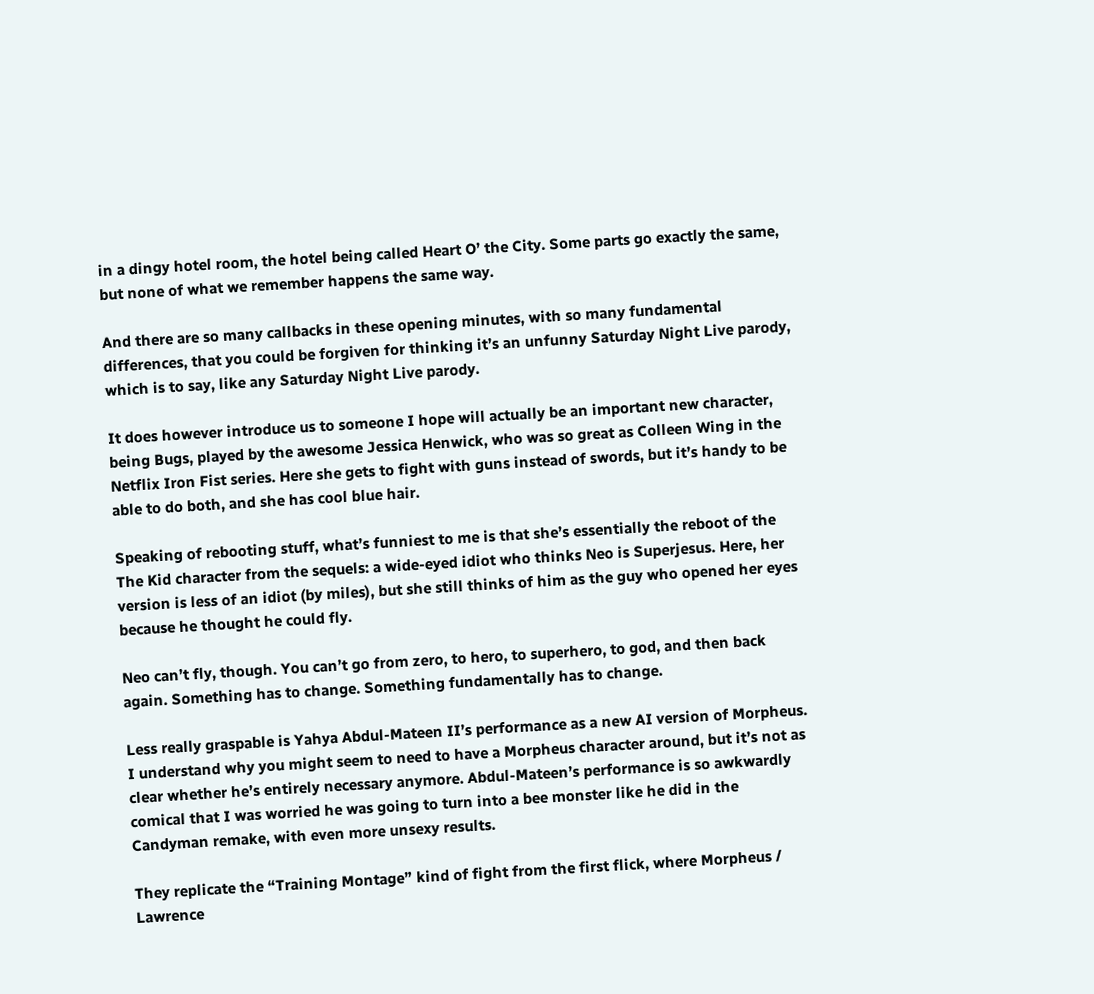in a dingy hotel room, the hotel being called Heart O’ the City. Some parts go exactly the same, but none of what we remember happens the same way.

And there are so many callbacks in these opening minutes, with so many fundamental differences, that you could be forgiven for thinking it’s an unfunny Saturday Night Live parody, which is to say, like any Saturday Night Live parody.

It does however introduce us to someone I hope will actually be an important new character, being Bugs, played by the awesome Jessica Henwick, who was so great as Colleen Wing in the Netflix Iron Fist series. Here she gets to fight with guns instead of swords, but it’s handy to be able to do both, and she has cool blue hair.

Speaking of rebooting stuff, what’s funniest to me is that she’s essentially the reboot of the The Kid character from the sequels: a wide-eyed idiot who thinks Neo is Superjesus. Here, her version is less of an idiot (by miles), but she still thinks of him as the guy who opened her eyes because he thought he could fly.

Neo can’t fly, though. You can’t go from zero, to hero, to superhero, to god, and then back again. Something has to change. Something fundamentally has to change.

Less really graspable is Yahya Abdul-Mateen II’s performance as a new AI version of Morpheus. I understand why you might seem to need to have a Morpheus character around, but it’s not as clear whether he’s entirely necessary anymore. Abdul-Mateen’s performance is so awkwardly comical that I was worried he was going to turn into a bee monster like he did in the Candyman remake, with even more unsexy results.

They replicate the “Training Montage” kind of fight from the first flick, where Morpheus / Lawrence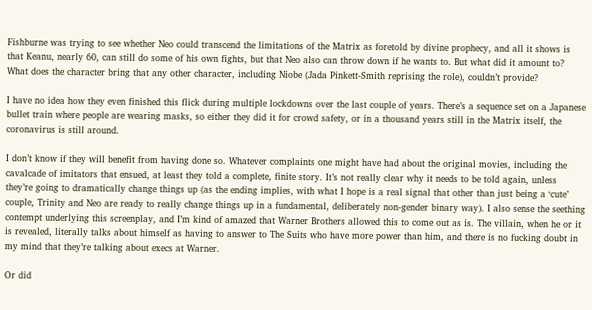Fishburne was trying to see whether Neo could transcend the limitations of the Matrix as foretold by divine prophecy, and all it shows is that Keanu, nearly 60, can still do some of his own fights, but that Neo also can throw down if he wants to. But what did it amount to? What does the character bring that any other character, including Niobe (Jada Pinkett-Smith reprising the role), couldn’t provide?

I have no idea how they even finished this flick during multiple lockdowns over the last couple of years. There’s a sequence set on a Japanese bullet train where people are wearing masks, so either they did it for crowd safety, or in a thousand years still in the Matrix itself, the coronavirus is still around.

I don’t know if they will benefit from having done so. Whatever complaints one might have had about the original movies, including the cavalcade of imitators that ensued, at least they told a complete, finite story. It’s not really clear why it needs to be told again, unless they’re going to dramatically change things up (as the ending implies, with what I hope is a real signal that other than just being a ‘cute’ couple, Trinity and Neo are ready to really change things up in a fundamental, deliberately non-gender binary way). I also sense the seething contempt underlying this screenplay, and I’m kind of amazed that Warner Brothers allowed this to come out as is. The villain, when he or it is revealed, literally talks about himself as having to answer to The Suits who have more power than him, and there is no fucking doubt in my mind that they’re talking about execs at Warner.

Or did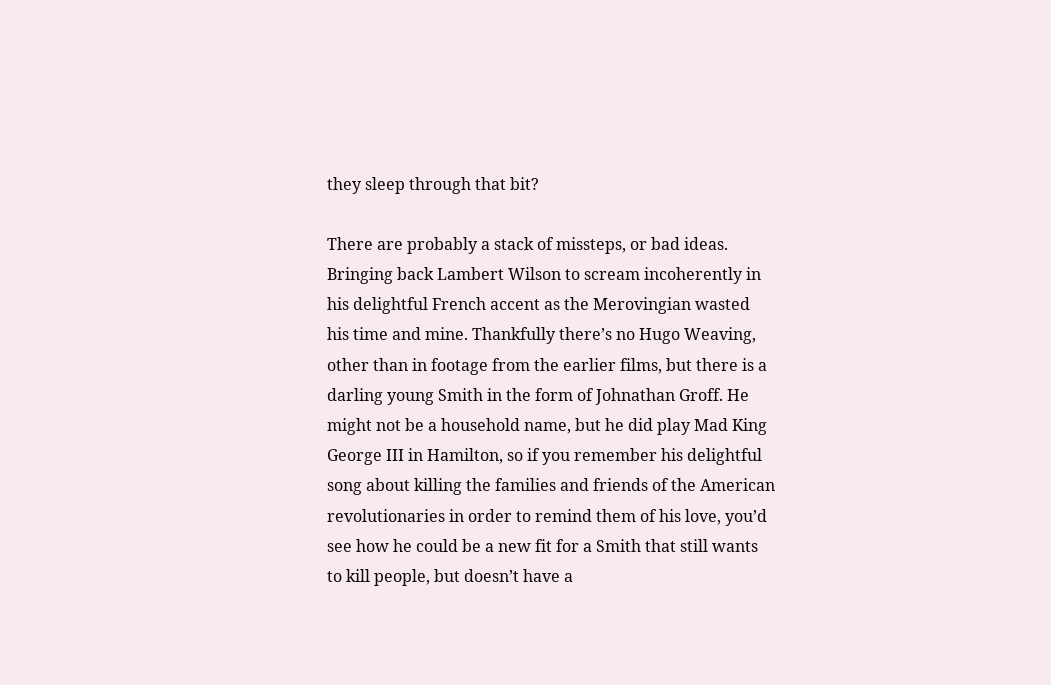they sleep through that bit?

There are probably a stack of missteps, or bad ideas. Bringing back Lambert Wilson to scream incoherently in his delightful French accent as the Merovingian wasted his time and mine. Thankfully there’s no Hugo Weaving, other than in footage from the earlier films, but there is a darling young Smith in the form of Johnathan Groff. He might not be a household name, but he did play Mad King George III in Hamilton, so if you remember his delightful song about killing the families and friends of the American revolutionaries in order to remind them of his love, you’d see how he could be a new fit for a Smith that still wants to kill people, but doesn’t have a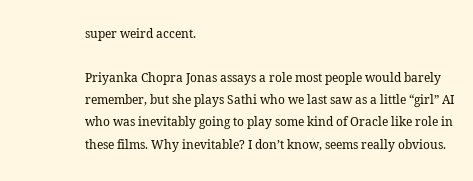super weird accent.

Priyanka Chopra Jonas assays a role most people would barely remember, but she plays Sathi who we last saw as a little “girl” AI who was inevitably going to play some kind of Oracle like role in these films. Why inevitable? I don’t know, seems really obvious.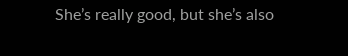She’s really good, but she’s also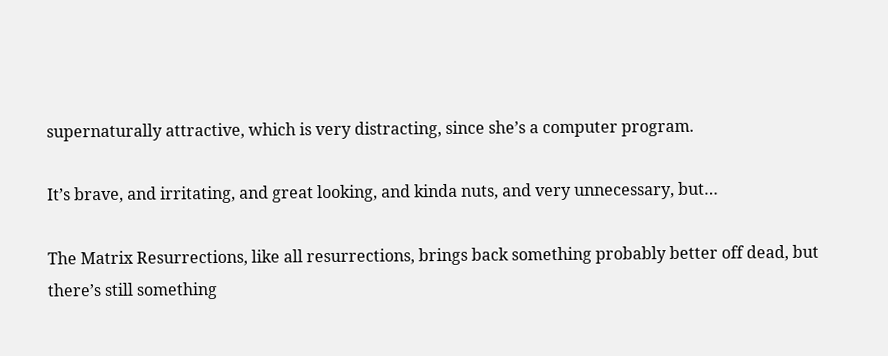supernaturally attractive, which is very distracting, since she’s a computer program.

It’s brave, and irritating, and great looking, and kinda nuts, and very unnecessary, but…

The Matrix Resurrections, like all resurrections, brings back something probably better off dead, but there’s still something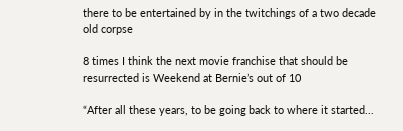there to be entertained by in the twitchings of a two decade old corpse

8 times I think the next movie franchise that should be resurrected is Weekend at Bernie’s out of 10

“After all these years, to be going back to where it started...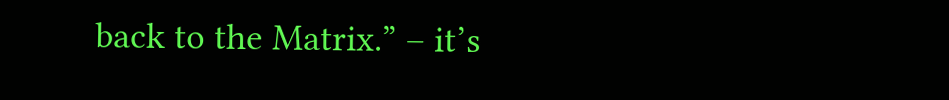back to the Matrix.” – it’s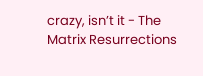crazy, isn’t it - The Matrix Resurrections